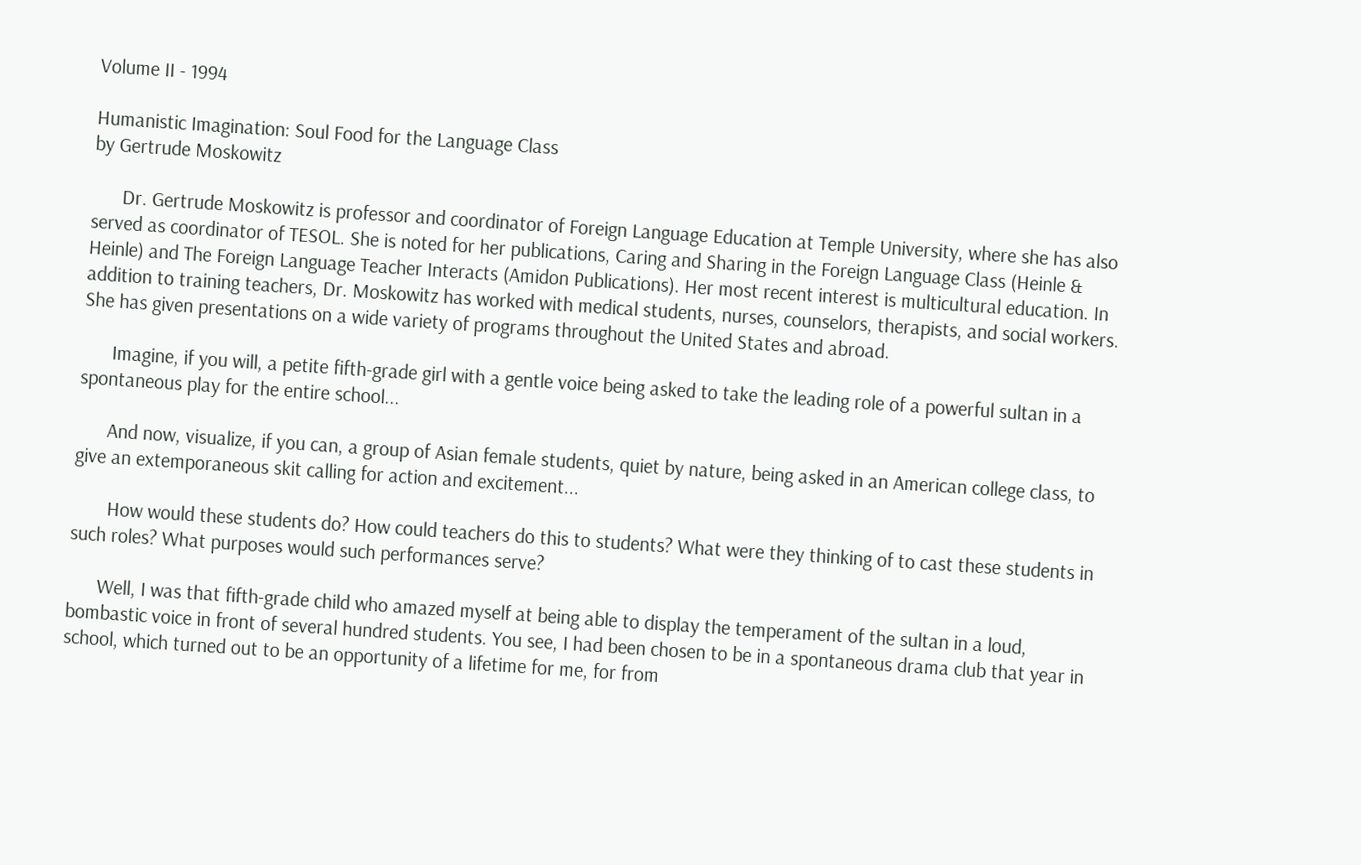Volume II - 1994

Humanistic Imagination: Soul Food for the Language Class
by Gertrude Moskowitz

      Dr. Gertrude Moskowitz is professor and coordinator of Foreign Language Education at Temple University, where she has also served as coordinator of TESOL. She is noted for her publications, Caring and Sharing in the Foreign Language Class (Heinle & Heinle) and The Foreign Language Teacher Interacts (Amidon Publications). Her most recent interest is multicultural education. In addition to training teachers, Dr. Moskowitz has worked with medical students, nurses, counselors, therapists, and social workers. She has given presentations on a wide variety of programs throughout the United States and abroad.

      Imagine, if you will, a petite fifth-grade girl with a gentle voice being asked to take the leading role of a powerful sultan in a spontaneous play for the entire school...

      And now, visualize, if you can, a group of Asian female students, quiet by nature, being asked in an American college class, to give an extemporaneous skit calling for action and excitement...

       How would these students do? How could teachers do this to students? What were they thinking of to cast these students in such roles? What purposes would such performances serve?

      Well, I was that fifth-grade child who amazed myself at being able to display the temperament of the sultan in a loud, bombastic voice in front of several hundred students. You see, I had been chosen to be in a spontaneous drama club that year in school, which turned out to be an opportunity of a lifetime for me, for from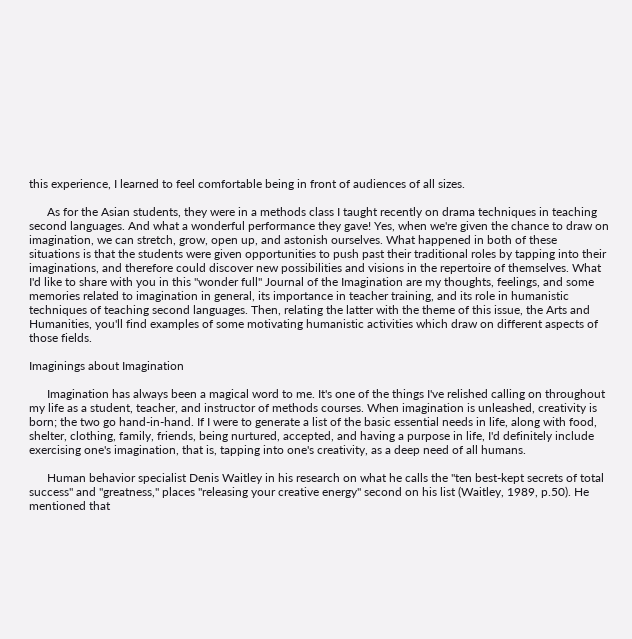this experience, I learned to feel comfortable being in front of audiences of all sizes.

      As for the Asian students, they were in a methods class I taught recently on drama techniques in teaching second languages. And what a wonderful performance they gave! Yes, when we're given the chance to draw on imagination, we can stretch, grow, open up, and astonish ourselves. What happened in both of these situations is that the students were given opportunities to push past their traditional roles by tapping into their imaginations, and therefore could discover new possibilities and visions in the repertoire of themselves. What I'd like to share with you in this "wonder full" Journal of the Imagination are my thoughts, feelings, and some memories related to imagination in general, its importance in teacher training, and its role in humanistic techniques of teaching second languages. Then, relating the latter with the theme of this issue, the Arts and Humanities, you'll find examples of some motivating humanistic activities which draw on different aspects of those fields.

Imaginings about Imagination

      Imagination has always been a magical word to me. It's one of the things I've relished calling on throughout my life as a student, teacher, and instructor of methods courses. When imagination is unleashed, creativity is born; the two go hand-in-hand. If I were to generate a list of the basic essential needs in life, along with food, shelter, clothing, family, friends, being nurtured, accepted, and having a purpose in life, I'd definitely include exercising one's imagination, that is, tapping into one's creativity, as a deep need of all humans.

      Human behavior specialist Denis Waitley in his research on what he calls the "ten best-kept secrets of total success" and "greatness," places "releasing your creative energy" second on his list (Waitley, 1989, p.50). He mentioned that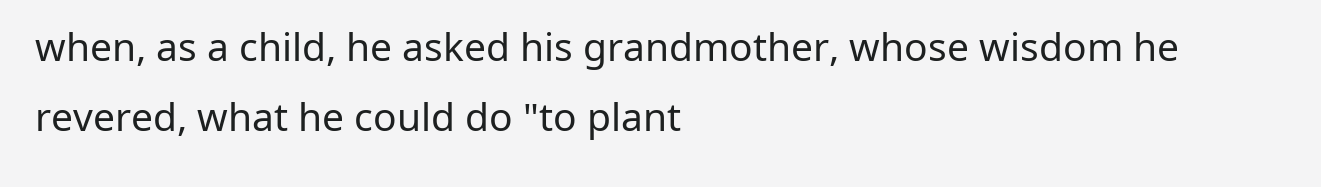when, as a child, he asked his grandmother, whose wisdom he revered, what he could do "to plant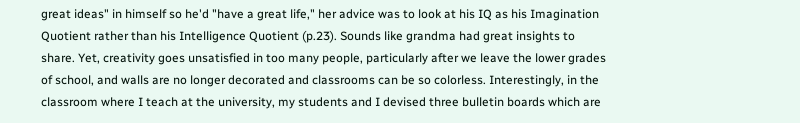great ideas" in himself so he'd "have a great life," her advice was to look at his IQ as his Imagination Quotient rather than his Intelligence Quotient (p.23). Sounds like grandma had great insights to share. Yet, creativity goes unsatisfied in too many people, particularly after we leave the lower grades of school, and walls are no longer decorated and classrooms can be so colorless. Interestingly, in the classroom where I teach at the university, my students and I devised three bulletin boards which are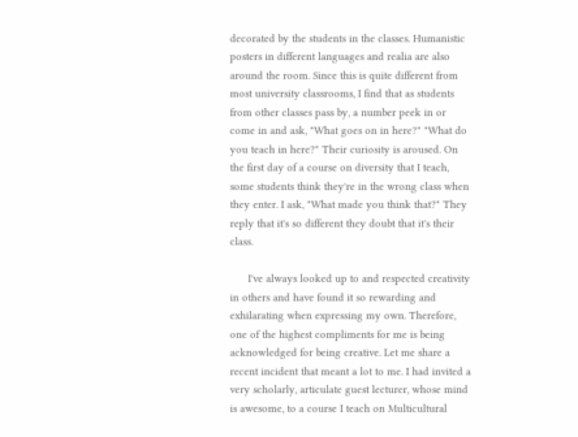decorated by the students in the classes. Humanistic posters in different languages and realia are also around the room. Since this is quite different from most university classrooms, I find that as students from other classes pass by, a number peek in or come in and ask, "What goes on in here?" "What do you teach in here?" Their curiosity is aroused. On the first day of a course on diversity that I teach, some students think they're in the wrong class when they enter. I ask, "What made you think that?" They reply that it's so different they doubt that it's their class.

      I've always looked up to and respected creativity in others and have found it so rewarding and exhilarating when expressing my own. Therefore, one of the highest compliments for me is being acknowledged for being creative. Let me share a recent incident that meant a lot to me. I had invited a very scholarly, articulate guest lecturer, whose mind is awesome, to a course I teach on Multicultural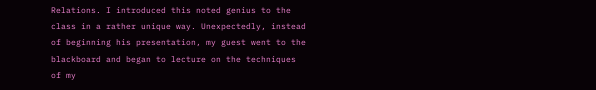Relations. I introduced this noted genius to the class in a rather unique way. Unexpectedly, instead of beginning his presentation, my guest went to the blackboard and began to lecture on the techniques of my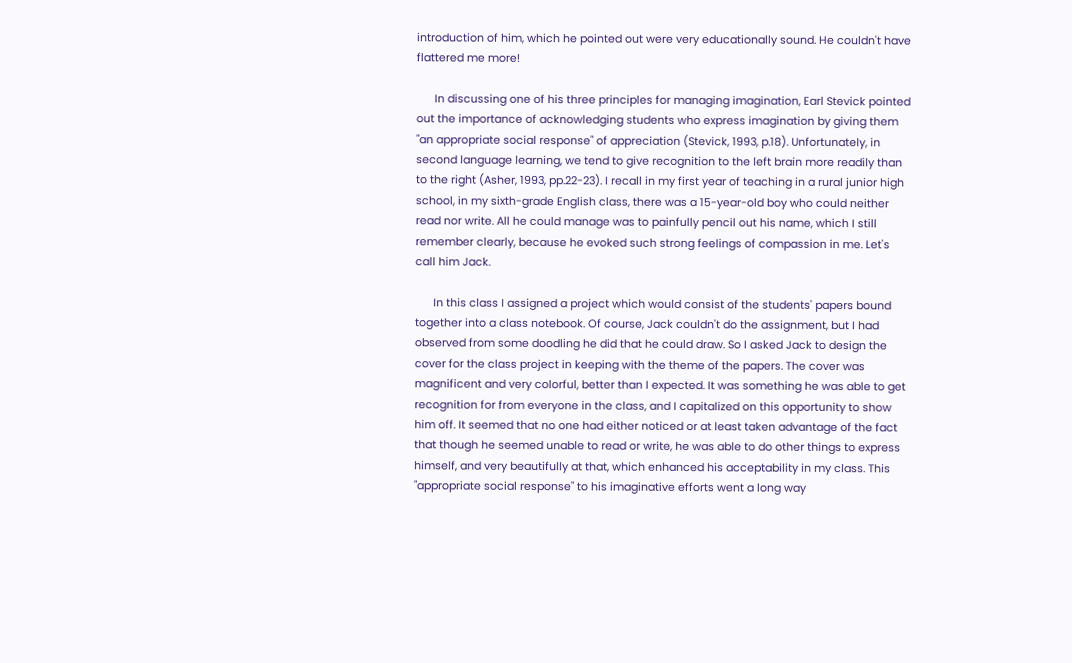introduction of him, which he pointed out were very educationally sound. He couldn't have flattered me more!

      In discussing one of his three principles for managing imagination, Earl Stevick pointed out the importance of acknowledging students who express imagination by giving them "an appropriate social response" of appreciation (Stevick, 1993, p.18). Unfortunately, in second language learning, we tend to give recognition to the left brain more readily than to the right (Asher, 1993, pp.22-23). I recall in my first year of teaching in a rural junior high school, in my sixth-grade English class, there was a 15-year-old boy who could neither read nor write. All he could manage was to painfully pencil out his name, which I still remember clearly, because he evoked such strong feelings of compassion in me. Let's call him Jack.

      In this class I assigned a project which would consist of the students' papers bound together into a class notebook. Of course, Jack couldn't do the assignment, but I had observed from some doodling he did that he could draw. So I asked Jack to design the cover for the class project in keeping with the theme of the papers. The cover was magnificent and very colorful, better than I expected. It was something he was able to get recognition for from everyone in the class, and I capitalized on this opportunity to show him off. It seemed that no one had either noticed or at least taken advantage of the fact that though he seemed unable to read or write, he was able to do other things to express himself, and very beautifully at that, which enhanced his acceptability in my class. This "appropriate social response" to his imaginative efforts went a long way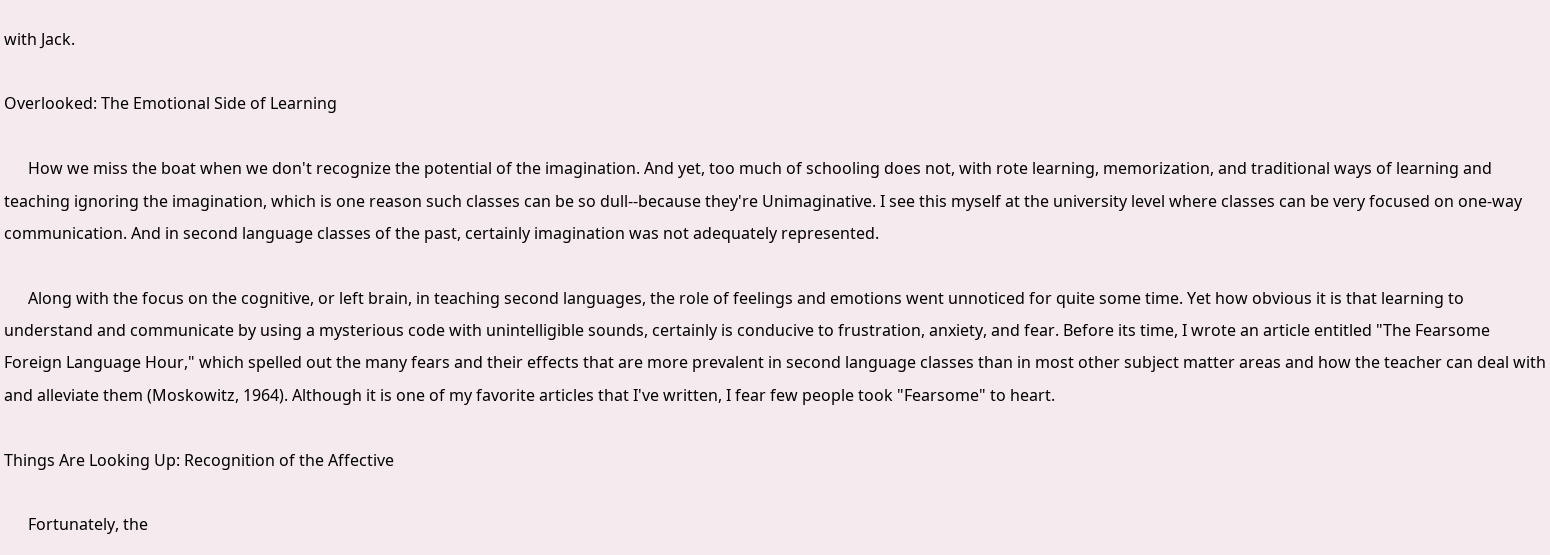with Jack.

Overlooked: The Emotional Side of Learning

      How we miss the boat when we don't recognize the potential of the imagination. And yet, too much of schooling does not, with rote learning, memorization, and traditional ways of learning and teaching ignoring the imagination, which is one reason such classes can be so dull--because they're Unimaginative. I see this myself at the university level where classes can be very focused on one-way communication. And in second language classes of the past, certainly imagination was not adequately represented.

      Along with the focus on the cognitive, or left brain, in teaching second languages, the role of feelings and emotions went unnoticed for quite some time. Yet how obvious it is that learning to understand and communicate by using a mysterious code with unintelligible sounds, certainly is conducive to frustration, anxiety, and fear. Before its time, I wrote an article entitled "The Fearsome Foreign Language Hour," which spelled out the many fears and their effects that are more prevalent in second language classes than in most other subject matter areas and how the teacher can deal with and alleviate them (Moskowitz, 1964). Although it is one of my favorite articles that I've written, I fear few people took "Fearsome" to heart.

Things Are Looking Up: Recognition of the Affective

      Fortunately, the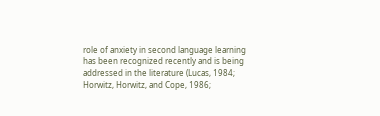role of anxiety in second language learning has been recognized recently and is being addressed in the literature (Lucas, 1984; Horwitz, Horwitz, and Cope, 1986;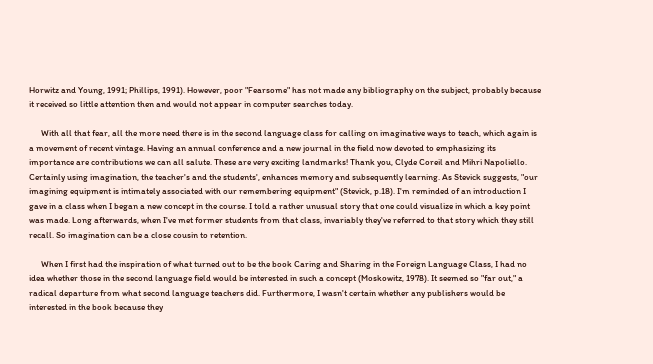Horwitz and Young, 1991; Phillips, 1991). However, poor "Fearsome" has not made any bibliography on the subject, probably because it received so little attention then and would not appear in computer searches today.

      With all that fear, all the more need there is in the second language class for calling on imaginative ways to teach, which again is a movement of recent vintage. Having an annual conference and a new journal in the field now devoted to emphasizing its importance are contributions we can all salute. These are very exciting landmarks! Thank you, Clyde Coreil and Mihri Napoliello. Certainly using imagination, the teacher's and the students', enhances memory and subsequently learning. As Stevick suggests, "our imagining equipment is intimately associated with our remembering equipment" (Stevick, p.18). I'm reminded of an introduction I gave in a class when I began a new concept in the course. I told a rather unusual story that one could visualize in which a key point was made. Long afterwards, when I've met former students from that class, invariably they've referred to that story which they still recall. So imagination can be a close cousin to retention.

      When I first had the inspiration of what turned out to be the book Caring and Sharing in the Foreign Language Class, I had no idea whether those in the second language field would be interested in such a concept (Moskowitz, 1978). It seemed so "far out," a radical departure from what second language teachers did. Furthermore, I wasn't certain whether any publishers would be interested in the book because they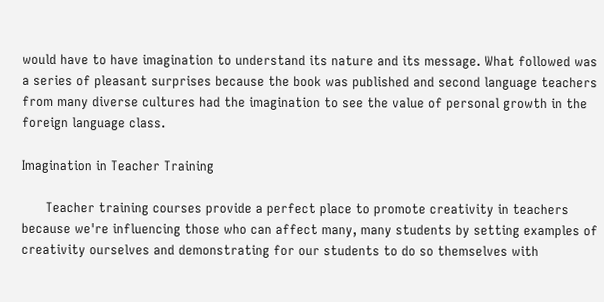would have to have imagination to understand its nature and its message. What followed was a series of pleasant surprises because the book was published and second language teachers from many diverse cultures had the imagination to see the value of personal growth in the foreign language class.

Imagination in Teacher Training

      Teacher training courses provide a perfect place to promote creativity in teachers because we're influencing those who can affect many, many students by setting examples of creativity ourselves and demonstrating for our students to do so themselves with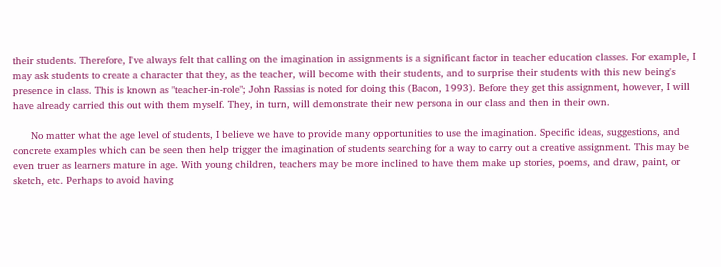their students. Therefore, I've always felt that calling on the imagination in assignments is a significant factor in teacher education classes. For example, I may ask students to create a character that they, as the teacher, will become with their students, and to surprise their students with this new being's presence in class. This is known as "teacher-in-role"; John Rassias is noted for doing this (Bacon, 1993). Before they get this assignment, however, I will have already carried this out with them myself. They, in turn, will demonstrate their new persona in our class and then in their own.

      No matter what the age level of students, I believe we have to provide many opportunities to use the imagination. Specific ideas, suggestions, and concrete examples which can be seen then help trigger the imagination of students searching for a way to carry out a creative assignment. This may be even truer as learners mature in age. With young children, teachers may be more inclined to have them make up stories, poems, and draw, paint, or sketch, etc. Perhaps to avoid having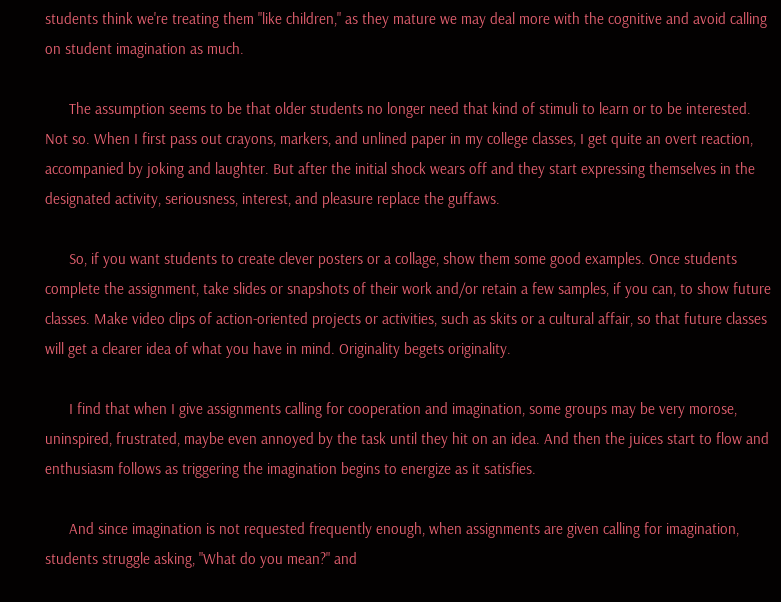students think we're treating them "like children," as they mature we may deal more with the cognitive and avoid calling on student imagination as much.

      The assumption seems to be that older students no longer need that kind of stimuli to learn or to be interested. Not so. When I first pass out crayons, markers, and unlined paper in my college classes, I get quite an overt reaction, accompanied by joking and laughter. But after the initial shock wears off and they start expressing themselves in the designated activity, seriousness, interest, and pleasure replace the guffaws.

      So, if you want students to create clever posters or a collage, show them some good examples. Once students complete the assignment, take slides or snapshots of their work and/or retain a few samples, if you can, to show future classes. Make video clips of action-oriented projects or activities, such as skits or a cultural affair, so that future classes will get a clearer idea of what you have in mind. Originality begets originality.

      I find that when I give assignments calling for cooperation and imagination, some groups may be very morose, uninspired, frustrated, maybe even annoyed by the task until they hit on an idea. And then the juices start to flow and enthusiasm follows as triggering the imagination begins to energize as it satisfies.

      And since imagination is not requested frequently enough, when assignments are given calling for imagination, students struggle asking, "What do you mean?" and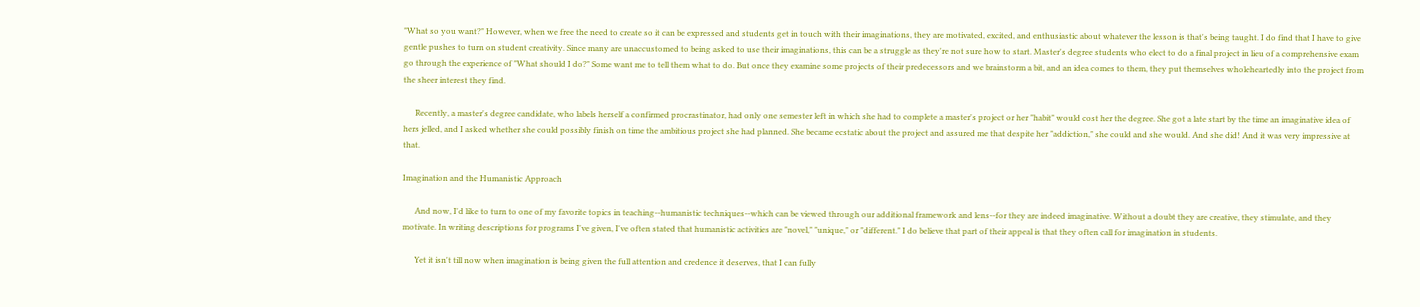"What so you want?" However, when we free the need to create so it can be expressed and students get in touch with their imaginations, they are motivated, excited, and enthusiastic about whatever the lesson is that's being taught. I do find that I have to give gentle pushes to turn on student creativity. Since many are unaccustomed to being asked to use their imaginations, this can be a struggle as they're not sure how to start. Master's degree students who elect to do a final project in lieu of a comprehensive exam go through the experience of "What should I do?" Some want me to tell them what to do. But once they examine some projects of their predecessors and we brainstorm a bit, and an idea comes to them, they put themselves wholeheartedly into the project from the sheer interest they find.

      Recently, a master's degree candidate, who labels herself a confirmed procrastinator, had only one semester left in which she had to complete a master's project or her "habit" would cost her the degree. She got a late start by the time an imaginative idea of hers jelled, and I asked whether she could possibly finish on time the ambitious project she had planned. She became ecstatic about the project and assured me that despite her "addiction," she could and she would. And she did! And it was very impressive at that.

Imagination and the Humanistic Approach

      And now, I'd like to turn to one of my favorite topics in teaching--humanistic techniques--which can be viewed through our additional framework and lens--for they are indeed imaginative. Without a doubt they are creative, they stimulate, and they motivate. In writing descriptions for programs I've given, I've often stated that humanistic activities are "novel," "unique," or "different." I do believe that part of their appeal is that they often call for imagination in students.

      Yet it isn't till now when imagination is being given the full attention and credence it deserves, that I can fully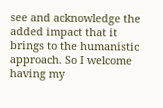see and acknowledge the added impact that it brings to the humanistic approach. So I welcome having my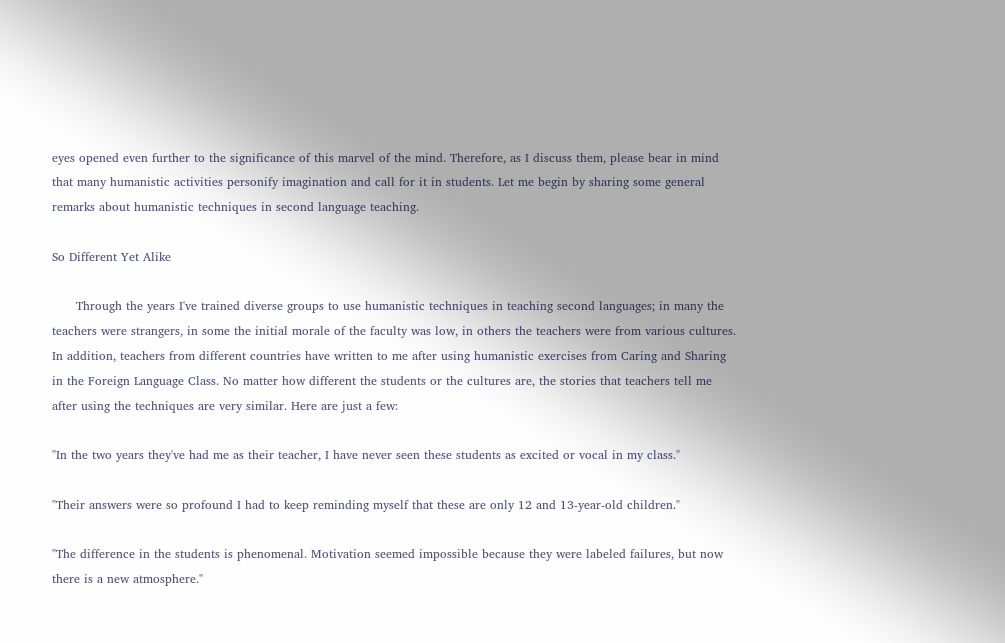eyes opened even further to the significance of this marvel of the mind. Therefore, as I discuss them, please bear in mind that many humanistic activities personify imagination and call for it in students. Let me begin by sharing some general remarks about humanistic techniques in second language teaching.

So Different Yet Alike

      Through the years I've trained diverse groups to use humanistic techniques in teaching second languages; in many the teachers were strangers, in some the initial morale of the faculty was low, in others the teachers were from various cultures. In addition, teachers from different countries have written to me after using humanistic exercises from Caring and Sharing in the Foreign Language Class. No matter how different the students or the cultures are, the stories that teachers tell me after using the techniques are very similar. Here are just a few:

"In the two years they've had me as their teacher, I have never seen these students as excited or vocal in my class."

"Their answers were so profound I had to keep reminding myself that these are only 12 and 13-year-old children."

"The difference in the students is phenomenal. Motivation seemed impossible because they were labeled failures, but now there is a new atmosphere."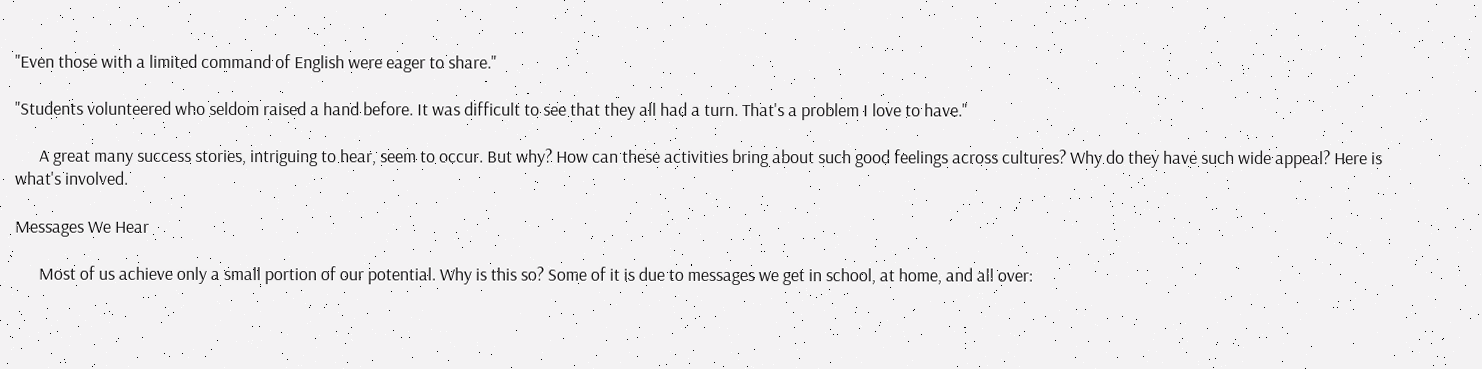"Even those with a limited command of English were eager to share."

"Students volunteered who seldom raised a hand before. It was difficult to see that they all had a turn. That's a problem I love to have."

      A great many success stories, intriguing to hear, seem to occur. But why? How can these activities bring about such good feelings across cultures? Why do they have such wide appeal? Here is what's involved.

Messages We Hear

      Most of us achieve only a small portion of our potential. Why is this so? Some of it is due to messages we get in school, at home, and all over: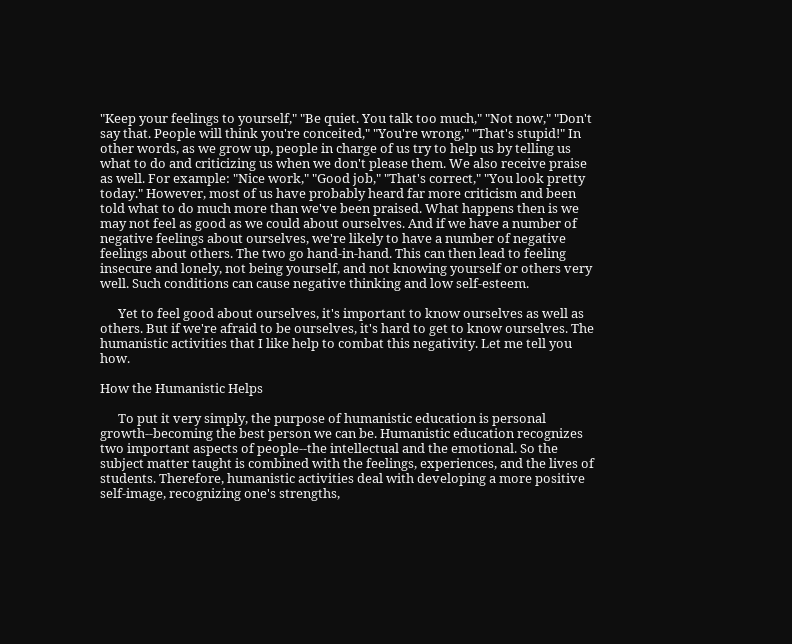"Keep your feelings to yourself," "Be quiet. You talk too much," "Not now," "Don't say that. People will think you're conceited," "You're wrong," "That's stupid!" In other words, as we grow up, people in charge of us try to help us by telling us what to do and criticizing us when we don't please them. We also receive praise as well. For example: "Nice work," "Good job," "That's correct," "You look pretty today." However, most of us have probably heard far more criticism and been told what to do much more than we've been praised. What happens then is we may not feel as good as we could about ourselves. And if we have a number of negative feelings about ourselves, we're likely to have a number of negative feelings about others. The two go hand-in-hand. This can then lead to feeling insecure and lonely, not being yourself, and not knowing yourself or others very well. Such conditions can cause negative thinking and low self-esteem.

      Yet to feel good about ourselves, it's important to know ourselves as well as others. But if we're afraid to be ourselves, it's hard to get to know ourselves. The humanistic activities that I like help to combat this negativity. Let me tell you how.

How the Humanistic Helps

      To put it very simply, the purpose of humanistic education is personal growth--becoming the best person we can be. Humanistic education recognizes two important aspects of people--the intellectual and the emotional. So the subject matter taught is combined with the feelings, experiences, and the lives of students. Therefore, humanistic activities deal with developing a more positive self-image, recognizing one's strengths,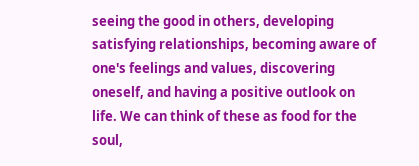seeing the good in others, developing satisfying relationships, becoming aware of one's feelings and values, discovering oneself, and having a positive outlook on life. We can think of these as food for the soul,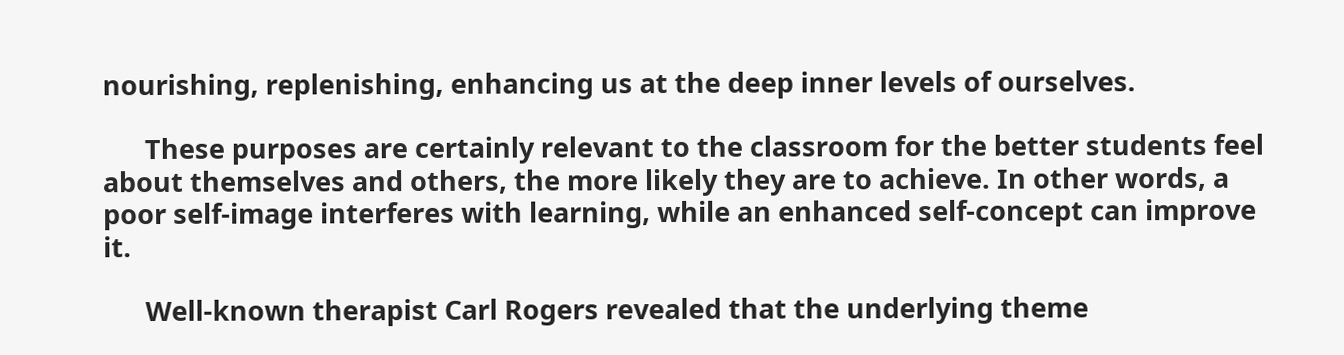nourishing, replenishing, enhancing us at the deep inner levels of ourselves.

      These purposes are certainly relevant to the classroom for the better students feel about themselves and others, the more likely they are to achieve. In other words, a poor self-image interferes with learning, while an enhanced self-concept can improve it.

      Well-known therapist Carl Rogers revealed that the underlying theme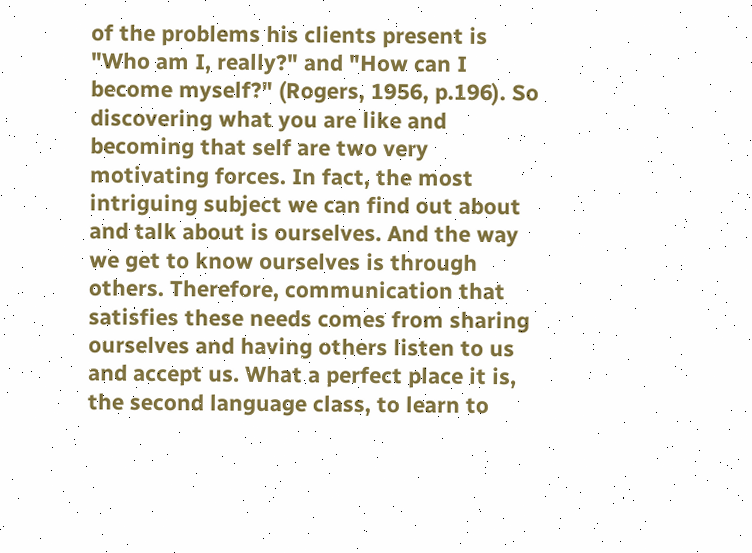of the problems his clients present is "Who am I, really?" and "How can I become myself?" (Rogers, 1956, p.196). So discovering what you are like and becoming that self are two very motivating forces. In fact, the most intriguing subject we can find out about and talk about is ourselves. And the way we get to know ourselves is through others. Therefore, communication that satisfies these needs comes from sharing ourselves and having others listen to us and accept us. What a perfect place it is, the second language class, to learn to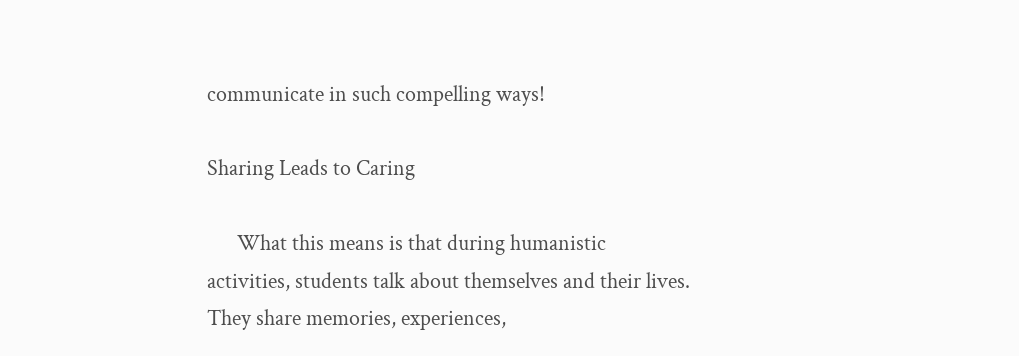communicate in such compelling ways!

Sharing Leads to Caring

      What this means is that during humanistic activities, students talk about themselves and their lives. They share memories, experiences,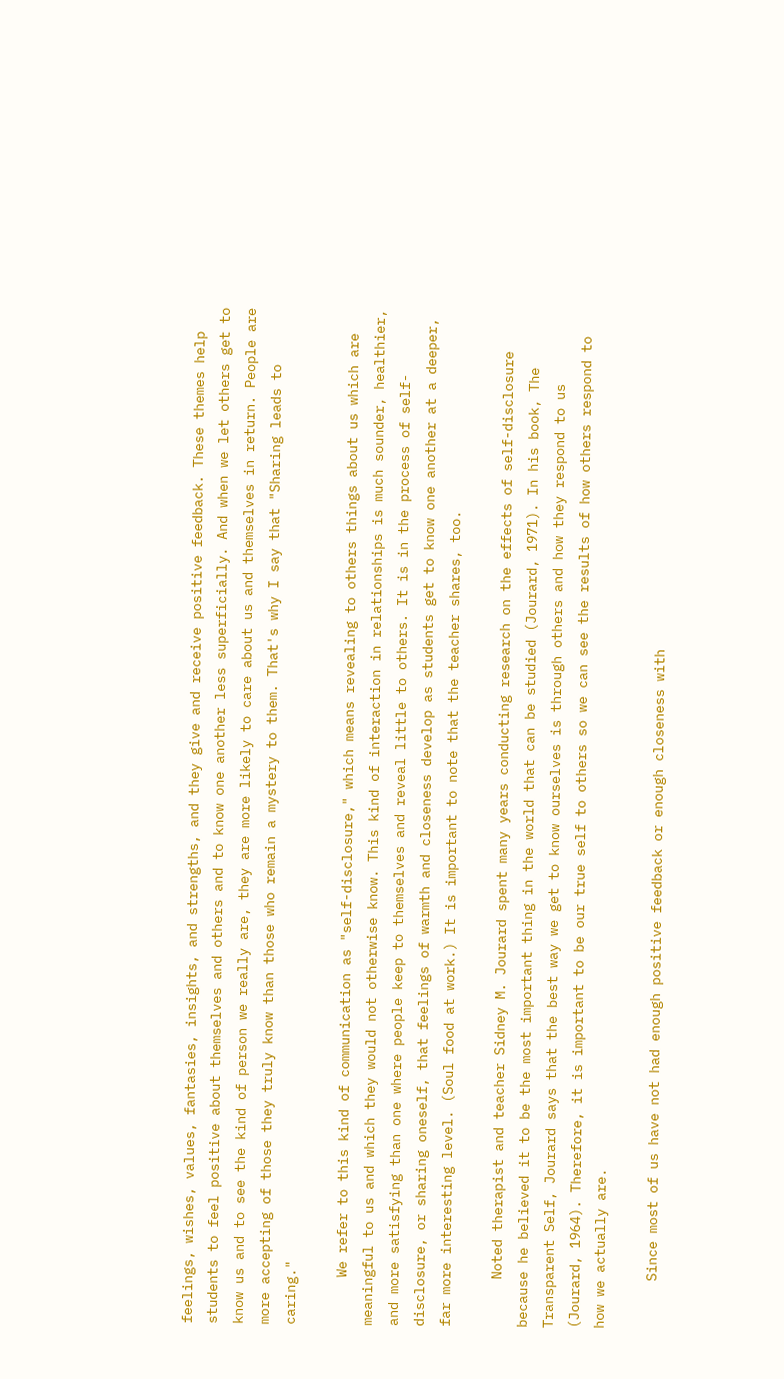feelings, wishes, values, fantasies, insights, and strengths, and they give and receive positive feedback. These themes help students to feel positive about themselves and others and to know one another less superficially. And when we let others get to know us and to see the kind of person we really are, they are more likely to care about us and themselves in return. People are more accepting of those they truly know than those who remain a mystery to them. That's why I say that "Sharing leads to caring."

      We refer to this kind of communication as "self-disclosure," which means revealing to others things about us which are meaningful to us and which they would not otherwise know. This kind of interaction in relationships is much sounder, healthier, and more satisfying than one where people keep to themselves and reveal little to others. It is in the process of self-disclosure, or sharing oneself, that feelings of warmth and closeness develop as students get to know one another at a deeper, far more interesting level. (Soul food at work.) It is important to note that the teacher shares, too.

      Noted therapist and teacher Sidney M. Jourard spent many years conducting research on the effects of self-disclosure because he believed it to be the most important thing in the world that can be studied (Jourard, 1971). In his book, The Transparent Self, Jourard says that the best way we get to know ourselves is through others and how they respond to us (Jourard, 1964). Therefore, it is important to be our true self to others so we can see the results of how others respond to how we actually are.

      Since most of us have not had enough positive feedback or enough closeness with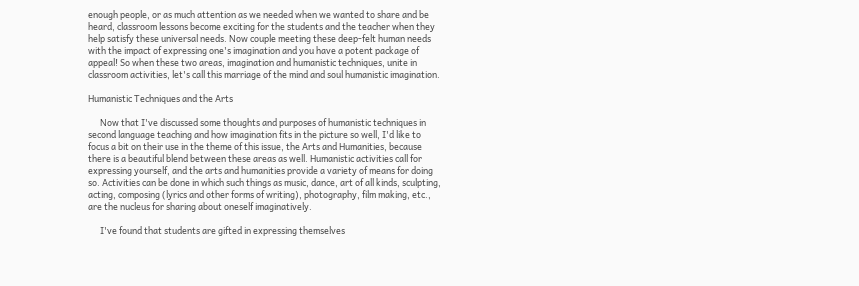enough people, or as much attention as we needed when we wanted to share and be heard, classroom lessons become exciting for the students and the teacher when they help satisfy these universal needs. Now couple meeting these deep-felt human needs with the impact of expressing one's imagination and you have a potent package of appeal! So when these two areas, imagination and humanistic techniques, unite in classroom activities, let's call this marriage of the mind and soul humanistic imagination.

Humanistic Techniques and the Arts

      Now that I've discussed some thoughts and purposes of humanistic techniques in second language teaching and how imagination fits in the picture so well, I'd like to focus a bit on their use in the theme of this issue, the Arts and Humanities, because there is a beautiful blend between these areas as well. Humanistic activities call for expressing yourself, and the arts and humanities provide a variety of means for doing so. Activities can be done in which such things as music, dance, art of all kinds, sculpting, acting, composing (lyrics and other forms of writing), photography, film making, etc., are the nucleus for sharing about oneself imaginatively.

      I've found that students are gifted in expressing themselves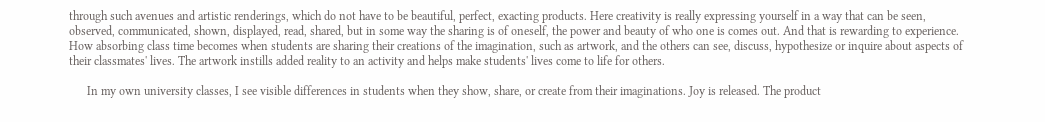through such avenues and artistic renderings, which do not have to be beautiful, perfect, exacting products. Here creativity is really expressing yourself in a way that can be seen, observed, communicated, shown, displayed, read, shared, but in some way the sharing is of oneself, the power and beauty of who one is comes out. And that is rewarding to experience. How absorbing class time becomes when students are sharing their creations of the imagination, such as artwork, and the others can see, discuss, hypothesize or inquire about aspects of their classmates' lives. The artwork instills added reality to an activity and helps make students' lives come to life for others.

      In my own university classes, I see visible differences in students when they show, share, or create from their imaginations. Joy is released. The product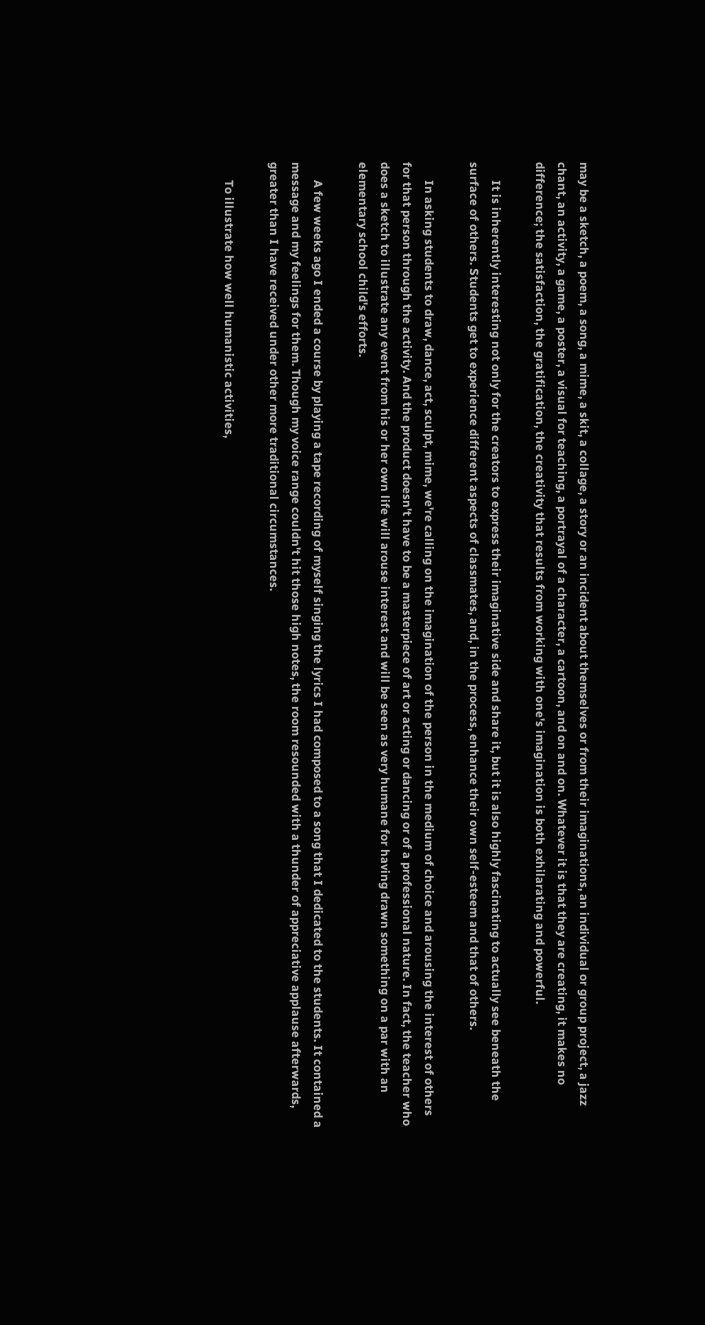may be a sketch, a poem, a song, a mime, a skit, a collage, a story or an incident about themselves or from their imaginations, an individual or group project, a jazz chant, an activity, a game, a poster, a visual for teaching, a portrayal of a character, a cartoon, and on and on. Whatever it is that they are creating, it makes no difference; the satisfaction, the gratification, the creativity that results from working with one's imagination is both exhilarating and powerful.

      It is inherently interesting not only for the creators to express their imaginative side and share it, but it is also highly fascinating to actually see beneath the surface of others. Students get to experience different aspects of classmates, and, in the process, enhance their own self-esteem and that of others.

      In asking students to draw, dance, act, sculpt, mime, we're calling on the imagination of the person in the medium of choice and arousing the interest of others for that person through the activity. And the product doesn't have to be a masterpiece of art or acting or dancing or of a professional nature. In fact, the teacher who does a sketch to illustrate any event from his or her own life will arouse interest and will be seen as very humane for having drawn something on a par with an elementary school child's efforts.

      A few weeks ago I ended a course by playing a tape recording of myself singing the lyrics I had composed to a song that I dedicated to the students. It contained a message and my feelings for them. Though my voice range couldn't hit those high notes, the room resounded with a thunder of appreciative applause afterwards, greater than I have received under other more traditional circumstances.

      To illustrate how well humanistic activities,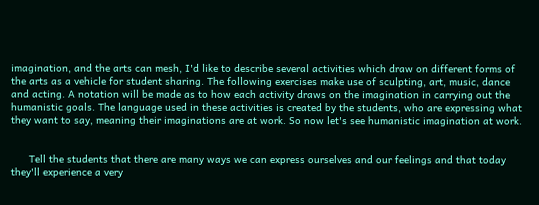imagination, and the arts can mesh, I'd like to describe several activities which draw on different forms of the arts as a vehicle for student sharing. The following exercises make use of sculpting, art, music, dance and acting. A notation will be made as to how each activity draws on the imagination in carrying out the humanistic goals. The language used in these activities is created by the students, who are expressing what they want to say, meaning their imaginations are at work. So now let's see humanistic imagination at work.


      Tell the students that there are many ways we can express ourselves and our feelings and that today they'll experience a very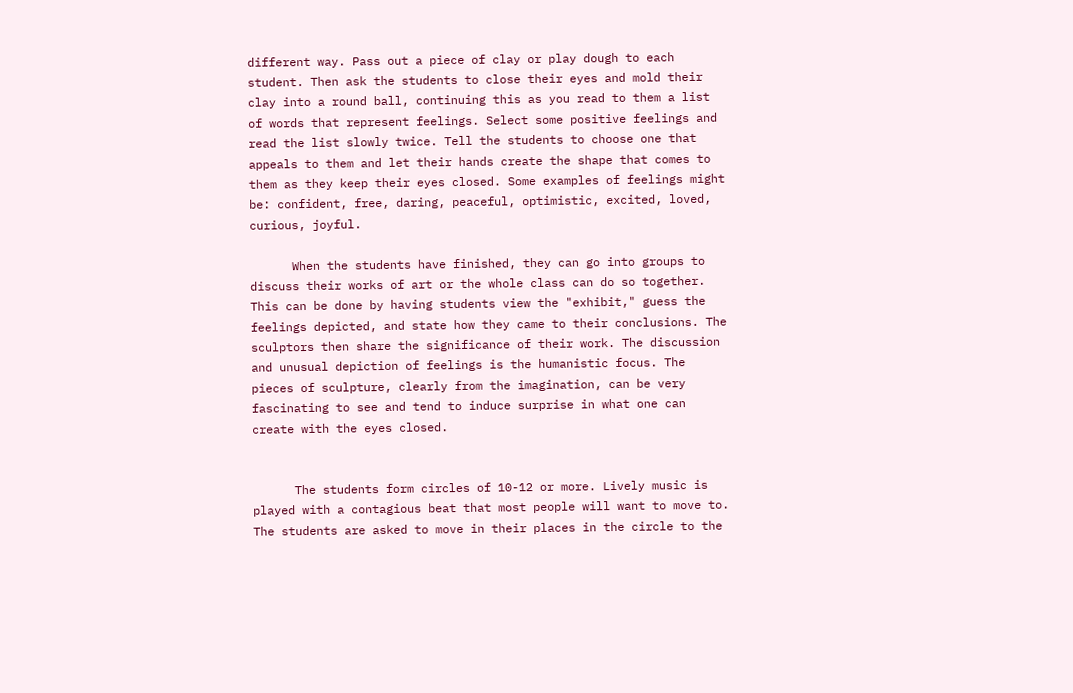different way. Pass out a piece of clay or play dough to each student. Then ask the students to close their eyes and mold their clay into a round ball, continuing this as you read to them a list of words that represent feelings. Select some positive feelings and read the list slowly twice. Tell the students to choose one that appeals to them and let their hands create the shape that comes to them as they keep their eyes closed. Some examples of feelings might be: confident, free, daring, peaceful, optimistic, excited, loved, curious, joyful.

      When the students have finished, they can go into groups to discuss their works of art or the whole class can do so together. This can be done by having students view the "exhibit," guess the feelings depicted, and state how they came to their conclusions. The sculptors then share the significance of their work. The discussion and unusual depiction of feelings is the humanistic focus. The pieces of sculpture, clearly from the imagination, can be very fascinating to see and tend to induce surprise in what one can create with the eyes closed.


      The students form circles of 10-12 or more. Lively music is played with a contagious beat that most people will want to move to. The students are asked to move in their places in the circle to the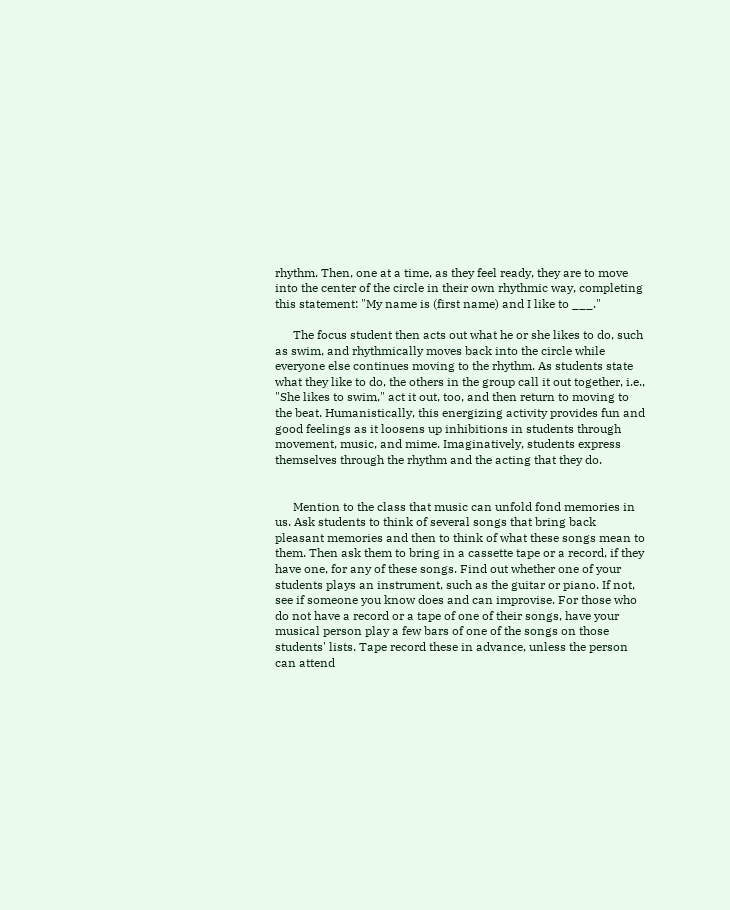rhythm. Then, one at a time, as they feel ready, they are to move into the center of the circle in their own rhythmic way, completing this statement: "My name is (first name) and I like to ___."

      The focus student then acts out what he or she likes to do, such as swim, and rhythmically moves back into the circle while everyone else continues moving to the rhythm. As students state what they like to do, the others in the group call it out together, i.e., "She likes to swim," act it out, too, and then return to moving to the beat. Humanistically, this energizing activity provides fun and good feelings as it loosens up inhibitions in students through movement, music, and mime. Imaginatively, students express themselves through the rhythm and the acting that they do.


      Mention to the class that music can unfold fond memories in us. Ask students to think of several songs that bring back pleasant memories and then to think of what these songs mean to them. Then ask them to bring in a cassette tape or a record, if they have one, for any of these songs. Find out whether one of your students plays an instrument, such as the guitar or piano. If not, see if someone you know does and can improvise. For those who do not have a record or a tape of one of their songs, have your musical person play a few bars of one of the songs on those students' lists. Tape record these in advance, unless the person can attend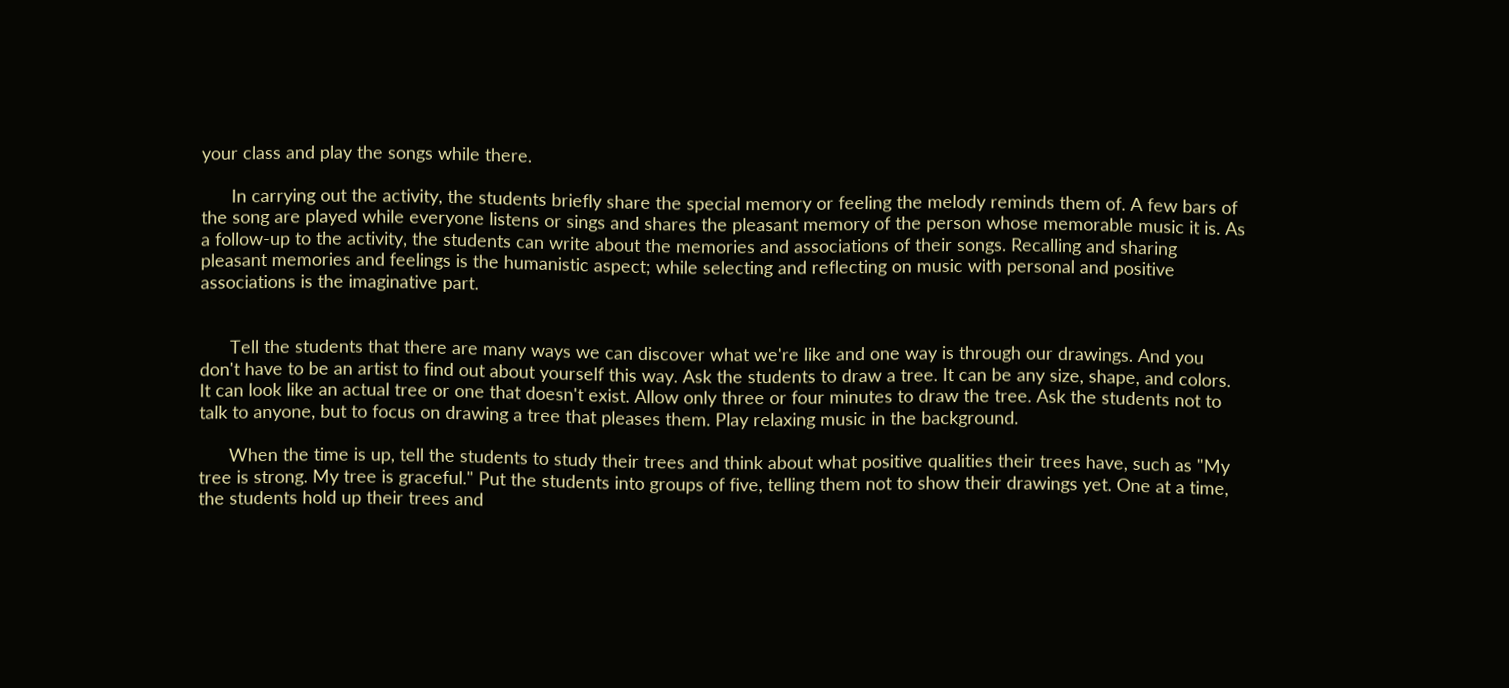your class and play the songs while there.

      In carrying out the activity, the students briefly share the special memory or feeling the melody reminds them of. A few bars of the song are played while everyone listens or sings and shares the pleasant memory of the person whose memorable music it is. As a follow-up to the activity, the students can write about the memories and associations of their songs. Recalling and sharing pleasant memories and feelings is the humanistic aspect; while selecting and reflecting on music with personal and positive associations is the imaginative part.


      Tell the students that there are many ways we can discover what we're like and one way is through our drawings. And you don't have to be an artist to find out about yourself this way. Ask the students to draw a tree. It can be any size, shape, and colors. It can look like an actual tree or one that doesn't exist. Allow only three or four minutes to draw the tree. Ask the students not to talk to anyone, but to focus on drawing a tree that pleases them. Play relaxing music in the background.

      When the time is up, tell the students to study their trees and think about what positive qualities their trees have, such as "My tree is strong. My tree is graceful." Put the students into groups of five, telling them not to show their drawings yet. One at a time, the students hold up their trees and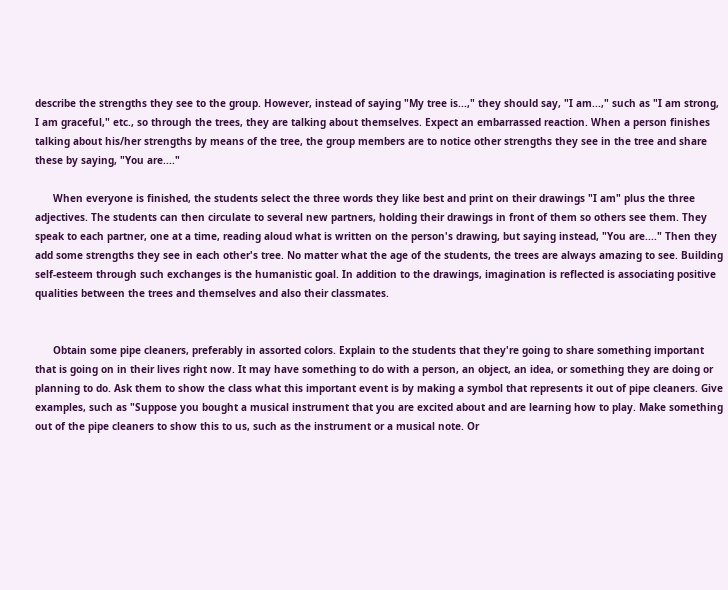describe the strengths they see to the group. However, instead of saying "My tree is...," they should say, "I am...," such as "I am strong, I am graceful," etc., so through the trees, they are talking about themselves. Expect an embarrassed reaction. When a person finishes talking about his/her strengths by means of the tree, the group members are to notice other strengths they see in the tree and share these by saying, "You are...."

      When everyone is finished, the students select the three words they like best and print on their drawings "I am" plus the three adjectives. The students can then circulate to several new partners, holding their drawings in front of them so others see them. They speak to each partner, one at a time, reading aloud what is written on the person's drawing, but saying instead, "You are...." Then they add some strengths they see in each other's tree. No matter what the age of the students, the trees are always amazing to see. Building self-esteem through such exchanges is the humanistic goal. In addition to the drawings, imagination is reflected is associating positive qualities between the trees and themselves and also their classmates.


      Obtain some pipe cleaners, preferably in assorted colors. Explain to the students that they're going to share something important that is going on in their lives right now. It may have something to do with a person, an object, an idea, or something they are doing or planning to do. Ask them to show the class what this important event is by making a symbol that represents it out of pipe cleaners. Give examples, such as "Suppose you bought a musical instrument that you are excited about and are learning how to play. Make something out of the pipe cleaners to show this to us, such as the instrument or a musical note. Or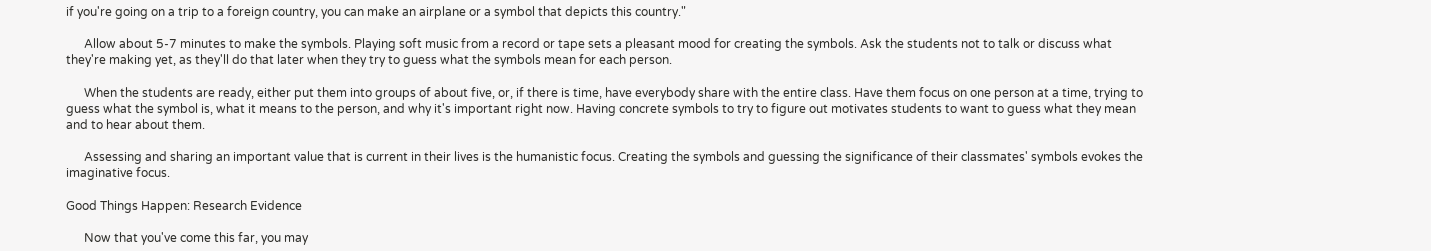if you're going on a trip to a foreign country, you can make an airplane or a symbol that depicts this country."

      Allow about 5-7 minutes to make the symbols. Playing soft music from a record or tape sets a pleasant mood for creating the symbols. Ask the students not to talk or discuss what they're making yet, as they'll do that later when they try to guess what the symbols mean for each person.

      When the students are ready, either put them into groups of about five, or, if there is time, have everybody share with the entire class. Have them focus on one person at a time, trying to guess what the symbol is, what it means to the person, and why it's important right now. Having concrete symbols to try to figure out motivates students to want to guess what they mean and to hear about them.

      Assessing and sharing an important value that is current in their lives is the humanistic focus. Creating the symbols and guessing the significance of their classmates' symbols evokes the imaginative focus.

Good Things Happen: Research Evidence

      Now that you've come this far, you may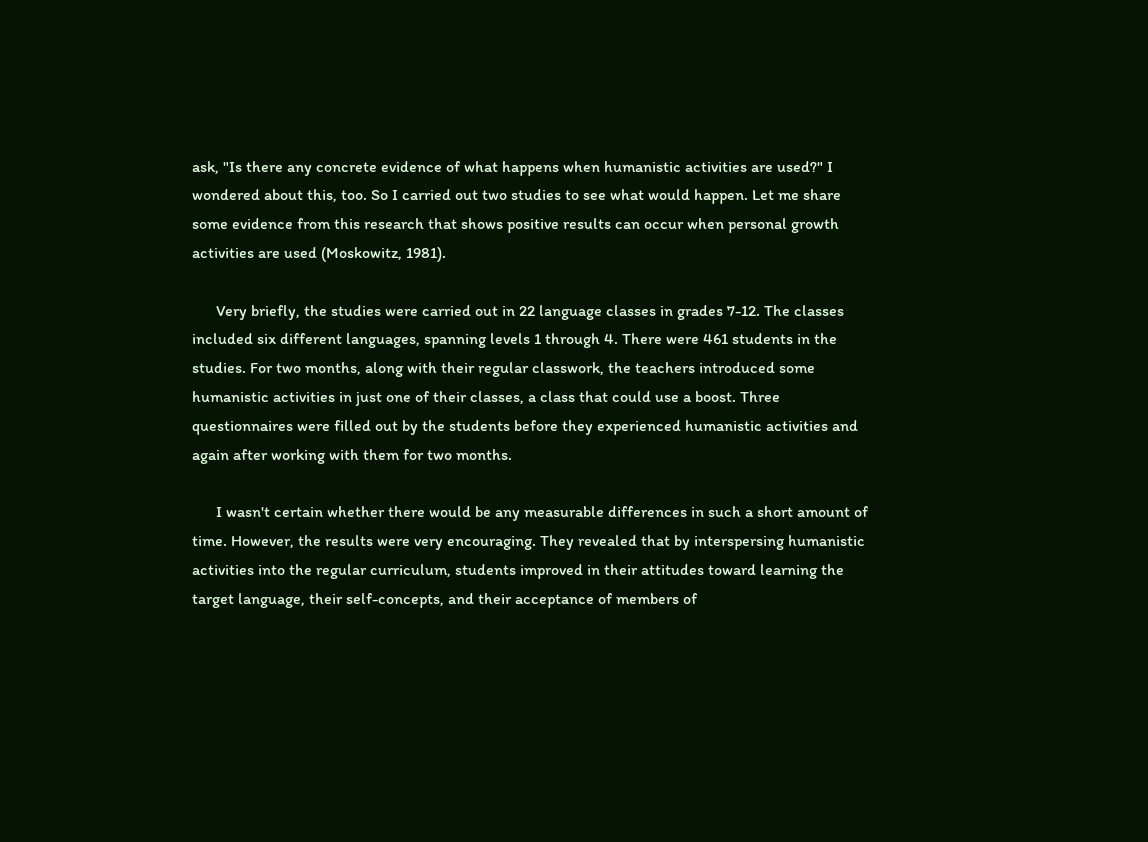ask, "Is there any concrete evidence of what happens when humanistic activities are used?" I wondered about this, too. So I carried out two studies to see what would happen. Let me share some evidence from this research that shows positive results can occur when personal growth activities are used (Moskowitz, 1981).

      Very briefly, the studies were carried out in 22 language classes in grades 7-12. The classes included six different languages, spanning levels 1 through 4. There were 461 students in the studies. For two months, along with their regular classwork, the teachers introduced some humanistic activities in just one of their classes, a class that could use a boost. Three questionnaires were filled out by the students before they experienced humanistic activities and again after working with them for two months.

      I wasn't certain whether there would be any measurable differences in such a short amount of time. However, the results were very encouraging. They revealed that by interspersing humanistic activities into the regular curriculum, students improved in their attitudes toward learning the target language, their self-concepts, and their acceptance of members of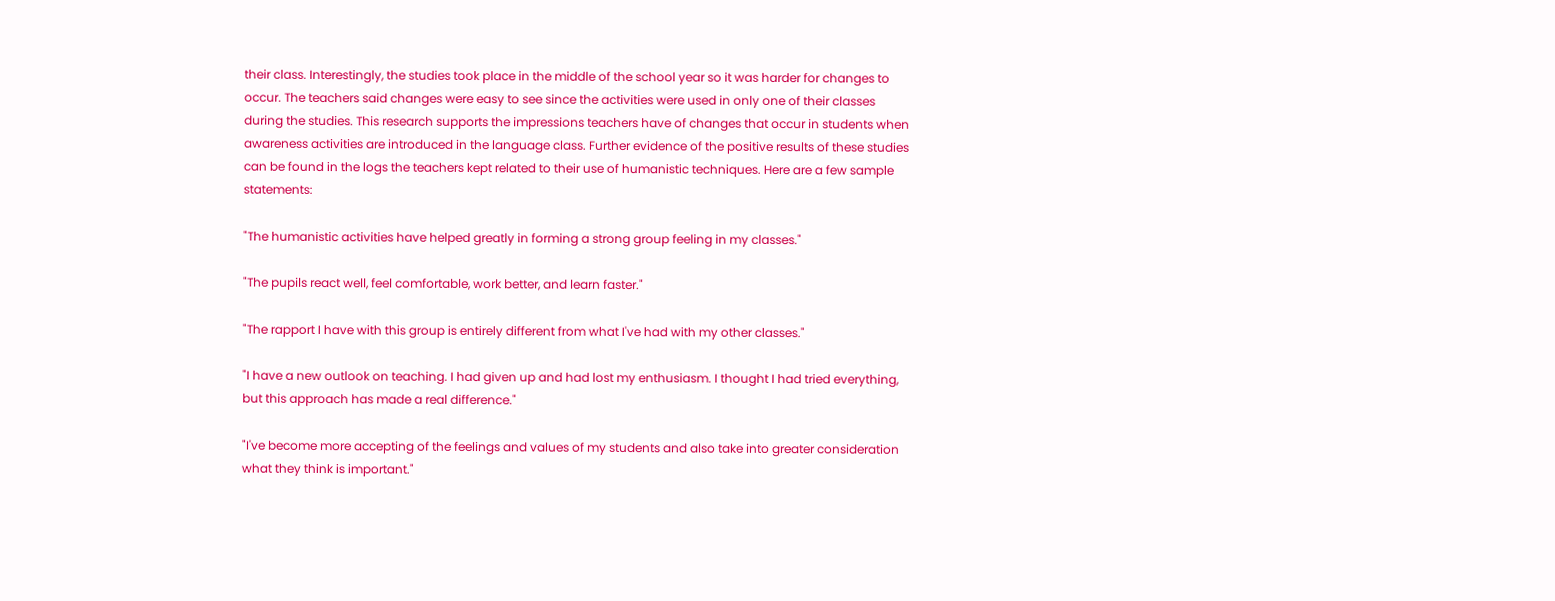their class. Interestingly, the studies took place in the middle of the school year so it was harder for changes to occur. The teachers said changes were easy to see since the activities were used in only one of their classes during the studies. This research supports the impressions teachers have of changes that occur in students when awareness activities are introduced in the language class. Further evidence of the positive results of these studies can be found in the logs the teachers kept related to their use of humanistic techniques. Here are a few sample statements:

"The humanistic activities have helped greatly in forming a strong group feeling in my classes."

"The pupils react well, feel comfortable, work better, and learn faster."

"The rapport I have with this group is entirely different from what I've had with my other classes."

"I have a new outlook on teaching. I had given up and had lost my enthusiasm. I thought I had tried everything, but this approach has made a real difference."

"I've become more accepting of the feelings and values of my students and also take into greater consideration what they think is important."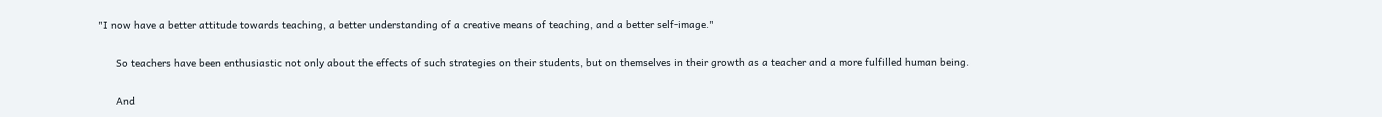"I now have a better attitude towards teaching, a better understanding of a creative means of teaching, and a better self-image."

      So teachers have been enthusiastic not only about the effects of such strategies on their students, but on themselves in their growth as a teacher and a more fulfilled human being.

      And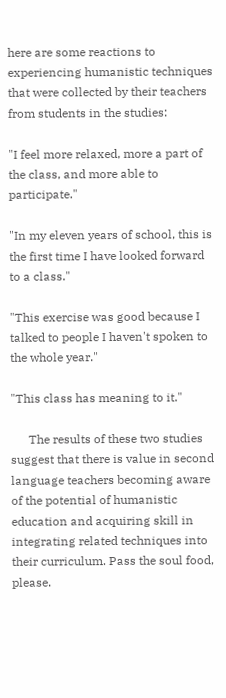here are some reactions to experiencing humanistic techniques that were collected by their teachers from students in the studies:

"I feel more relaxed, more a part of the class, and more able to participate."

"In my eleven years of school, this is the first time I have looked forward to a class."

"This exercise was good because I talked to people I haven't spoken to the whole year."

"This class has meaning to it."

      The results of these two studies suggest that there is value in second language teachers becoming aware of the potential of humanistic education and acquiring skill in integrating related techniques into their curriculum. Pass the soul food, please.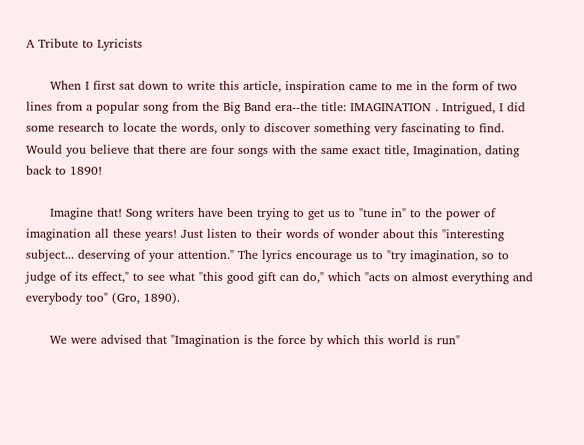A Tribute to Lyricists

      When I first sat down to write this article, inspiration came to me in the form of two lines from a popular song from the Big Band era--the title: IMAGINATION . Intrigued, I did some research to locate the words, only to discover something very fascinating to find. Would you believe that there are four songs with the same exact title, Imagination, dating back to 1890!

      Imagine that! Song writers have been trying to get us to "tune in" to the power of imagination all these years! Just listen to their words of wonder about this "interesting subject... deserving of your attention." The lyrics encourage us to "try imagination, so to judge of its effect," to see what "this good gift can do," which "acts on almost everything and everybody too" (Gro, 1890).

      We were advised that "Imagination is the force by which this world is run"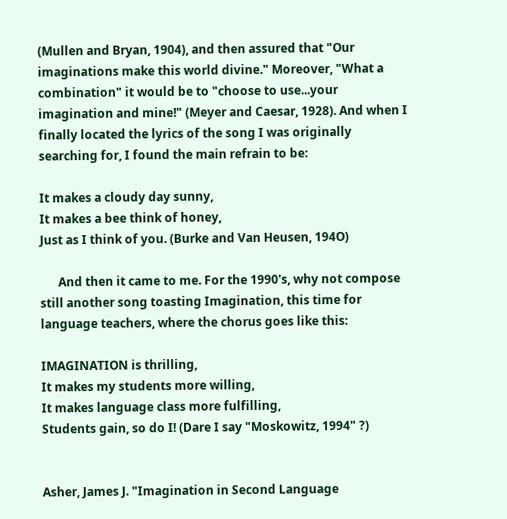(Mullen and Bryan, 1904), and then assured that "Our imaginations make this world divine." Moreover, "What a combination" it would be to "choose to use...your imagination and mine!" (Meyer and Caesar, 1928). And when I finally located the lyrics of the song I was originally searching for, I found the main refrain to be:

It makes a cloudy day sunny,
It makes a bee think of honey,
Just as I think of you. (Burke and Van Heusen, 194O)

      And then it came to me. For the 1990's, why not compose still another song toasting Imagination, this time for language teachers, where the chorus goes like this:

IMAGINATION is thrilling,
It makes my students more willing,
It makes language class more fulfilling,
Students gain, so do I! (Dare I say "Moskowitz, 1994" ?)


Asher, James J. "Imagination in Second Language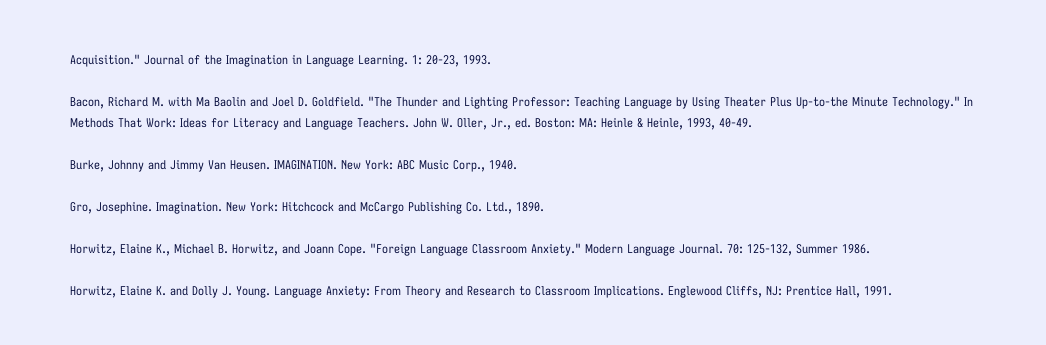Acquisition." Journal of the Imagination in Language Learning. 1: 20-23, 1993.

Bacon, Richard M. with Ma Baolin and Joel D. Goldfield. "The Thunder and Lighting Professor: Teaching Language by Using Theater Plus Up-to-the Minute Technology." In Methods That Work: Ideas for Literacy and Language Teachers. John W. Oller, Jr., ed. Boston: MA: Heinle & Heinle, 1993, 40-49.

Burke, Johnny and Jimmy Van Heusen. IMAGINATION. New York: ABC Music Corp., 1940.

Gro, Josephine. Imagination. New York: Hitchcock and McCargo Publishing Co. Ltd., 1890.

Horwitz, Elaine K., Michael B. Horwitz, and Joann Cope. "Foreign Language Classroom Anxiety." Modern Language Journal. 70: 125-132, Summer 1986.

Horwitz, Elaine K. and Dolly J. Young. Language Anxiety: From Theory and Research to Classroom Implications. Englewood Cliffs, NJ: Prentice Hall, 1991.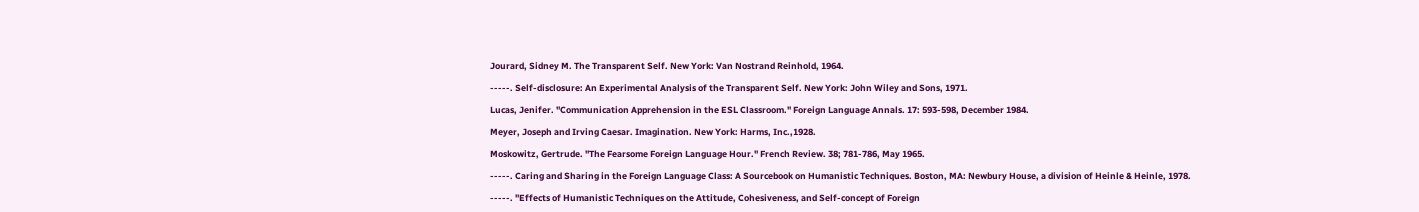Jourard, Sidney M. The Transparent Self. New York: Van Nostrand Reinhold, 1964.

-----. Self-disclosure: An Experimental Analysis of the Transparent Self. New York: John Wiley and Sons, 1971.

Lucas, Jenifer. "Communication Apprehension in the ESL Classroom." Foreign Language Annals. 17: 593-598, December 1984.

Meyer, Joseph and Irving Caesar. Imagination. New York: Harms, Inc.,1928.

Moskowitz, Gertrude. "The Fearsome Foreign Language Hour." French Review. 38; 781-786, May 1965.

-----. Caring and Sharing in the Foreign Language Class: A Sourcebook on Humanistic Techniques. Boston, MA: Newbury House, a division of Heinle & Heinle, 1978.

-----. "Effects of Humanistic Techniques on the Attitude, Cohesiveness, and Self-concept of Foreign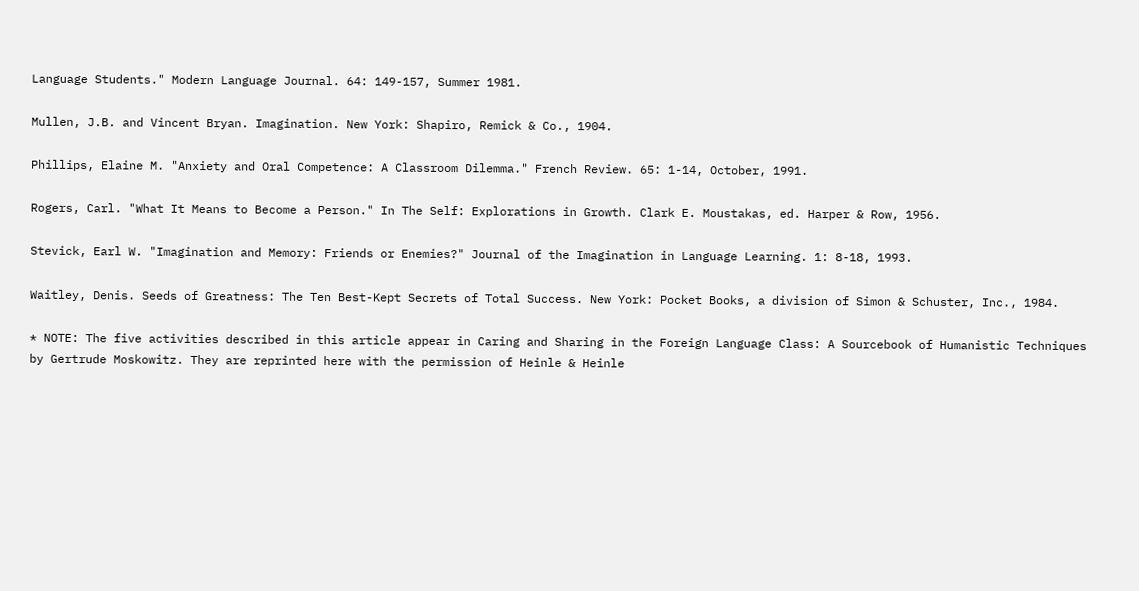Language Students." Modern Language Journal. 64: 149-157, Summer 1981.

Mullen, J.B. and Vincent Bryan. Imagination. New York: Shapiro, Remick & Co., 1904.

Phillips, Elaine M. "Anxiety and Oral Competence: A Classroom Dilemma." French Review. 65: 1-14, October, 1991.

Rogers, Carl. "What It Means to Become a Person." In The Self: Explorations in Growth. Clark E. Moustakas, ed. Harper & Row, 1956.

Stevick, Earl W. "Imagination and Memory: Friends or Enemies?" Journal of the Imagination in Language Learning. 1: 8-18, 1993.

Waitley, Denis. Seeds of Greatness: The Ten Best-Kept Secrets of Total Success. New York: Pocket Books, a division of Simon & Schuster, Inc., 1984.

* NOTE: The five activities described in this article appear in Caring and Sharing in the Foreign Language Class: A Sourcebook of Humanistic Techniques by Gertrude Moskowitz. They are reprinted here with the permission of Heinle & Heinle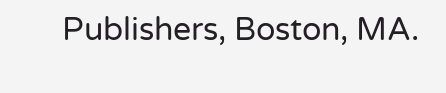Publishers, Boston, MA.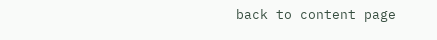back to content page